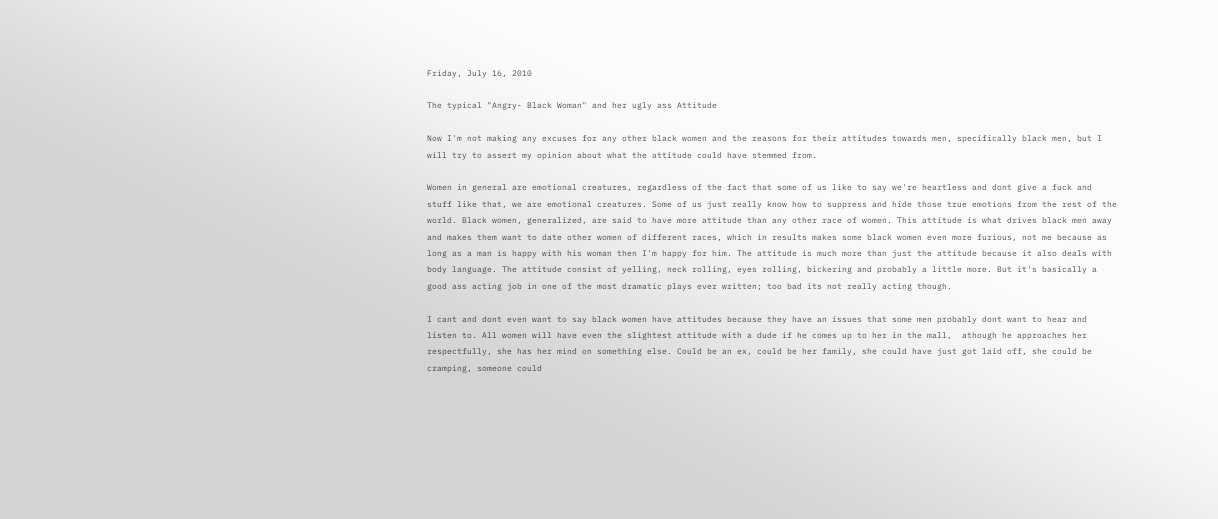Friday, July 16, 2010

The typical "Angry- Black Woman" and her ugly ass Attitude

Now I'm not making any excuses for any other black women and the reasons for their attitudes towards men, specifically black men, but I will try to assert my opinion about what the attitude could have stemmed from.

Women in general are emotional creatures, regardless of the fact that some of us like to say we're heartless and dont give a fuck and stuff like that, we are emotional creatures. Some of us just really know how to suppress and hide those true emotions from the rest of the world. Black women, generalized, are said to have more attitude than any other race of women. This attitude is what drives black men away and makes them want to date other women of different races, which in results makes some black women even more furious, not me because as long as a man is happy with his woman then I'm happy for him. The attitude is much more than just the attitude because it also deals with body language. The attitude consist of yelling, neck rolling, eyes rolling, bickering and probably a little more. But it's basically a good ass acting job in one of the most dramatic plays ever written; too bad its not really acting though.

I cant and dont even want to say black women have attitudes because they have an issues that some men probably dont want to hear and listen to. All women will have even the slightest attitude with a dude if he comes up to her in the mall,  athough he approaches her respectfully, she has her mind on something else. Could be an ex, could be her family, she could have just got laid off, she could be cramping, someone could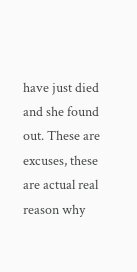have just died and she found out. These are excuses, these are actual real reason why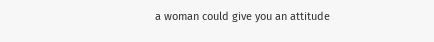a woman could give you an attitude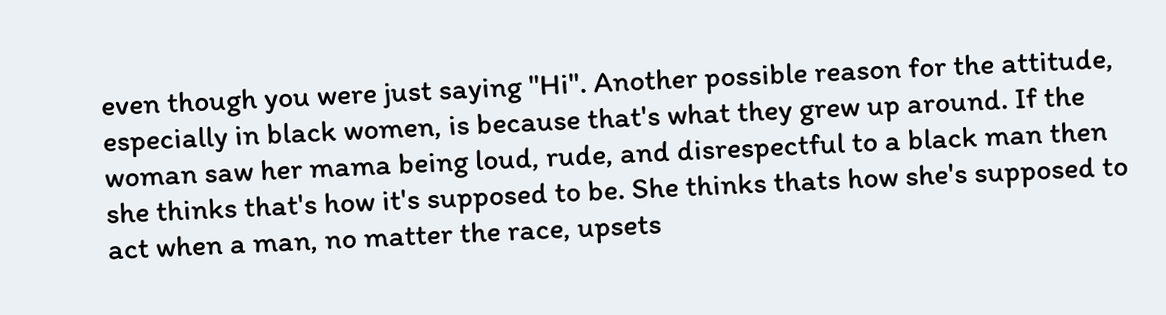even though you were just saying "Hi". Another possible reason for the attitude, especially in black women, is because that's what they grew up around. If the woman saw her mama being loud, rude, and disrespectful to a black man then she thinks that's how it's supposed to be. She thinks thats how she's supposed to act when a man, no matter the race, upsets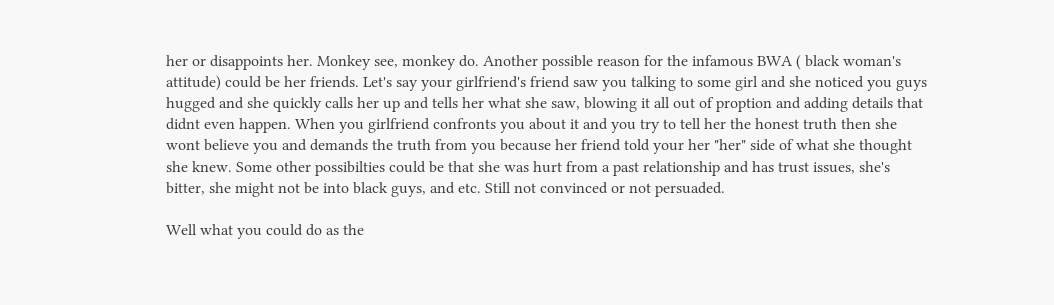her or disappoints her. Monkey see, monkey do. Another possible reason for the infamous BWA ( black woman's attitude) could be her friends. Let's say your girlfriend's friend saw you talking to some girl and she noticed you guys hugged and she quickly calls her up and tells her what she saw, blowing it all out of proption and adding details that didnt even happen. When you girlfriend confronts you about it and you try to tell her the honest truth then she wont believe you and demands the truth from you because her friend told your her "her" side of what she thought she knew. Some other possibilties could be that she was hurt from a past relationship and has trust issues, she's bitter, she might not be into black guys, and etc. Still not convinced or not persuaded.

Well what you could do as the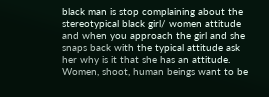black man is stop complaining about the stereotypical black girl/ women attitude and when you approach the girl and she snaps back with the typical attitude ask her why is it that she has an attitude. Women, shoot, human beings want to be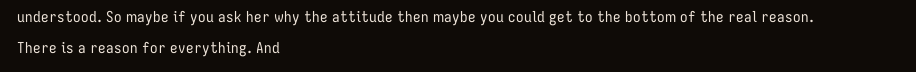understood. So maybe if you ask her why the attitude then maybe you could get to the bottom of the real reason. There is a reason for everything. And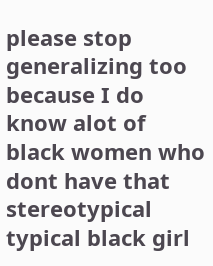please stop generalizing too because I do know alot of black women who dont have that stereotypical typical black girl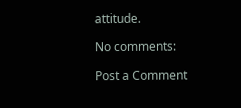attitude.

No comments:

Post a Comment